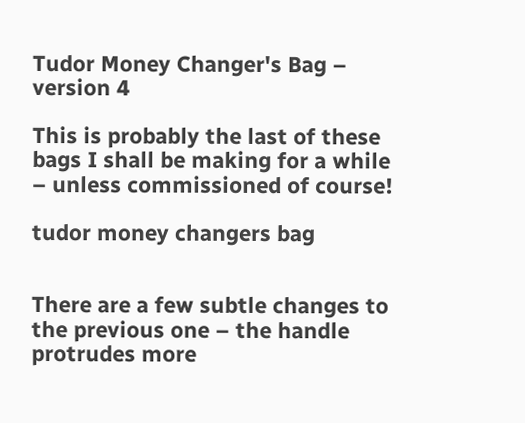Tudor Money Changer's Bag – version 4

This is probably the last of these bags I shall be making for a while – unless commissioned of course!

tudor money changers bag


There are a few subtle changes to the previous one – the handle protrudes more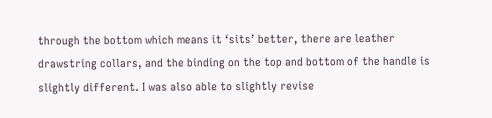through the bottom which means it ‘sits’ better, there are leather drawstring collars, and the binding on the top and bottom of the handle is slightly different. I was also able to slightly revise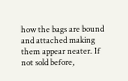how the bags are bound and attached making them appear neater. If not sold before,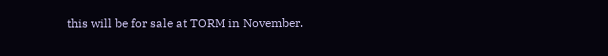this will be for sale at TORM in November.